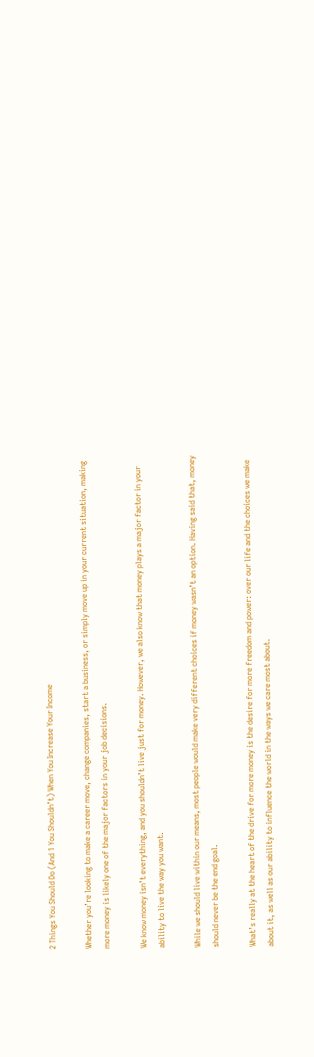2 Things You Should Do (And 1 You Shouldn’t) When You Increase Your Income

Whether you’re looking to make a career move, change companies, start a business, or simply move up in your current situation, making more money is likely one of the major factors in your job decisions.

We know money isn’t everything, and you shouldn’t live just for money. However, we also know that money plays a major factor in your ability to live the way you want.

While we should live within our means, most people would make very different choices if money wasn’t an option. Having said that, money should never be the end goal.

What’s really at the heart of the drive for more money is the desire for more freedom and power: over our life and the choices we make about it, as well as our ability to influence the world in the ways we care most about.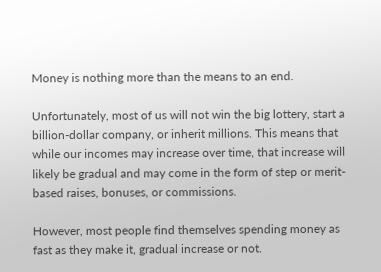Money is nothing more than the means to an end.

Unfortunately, most of us will not win the big lottery, start a billion-dollar company, or inherit millions. This means that while our incomes may increase over time, that increase will likely be gradual and may come in the form of step or merit-based raises, bonuses, or commissions.

However, most people find themselves spending money as fast as they make it, gradual increase or not.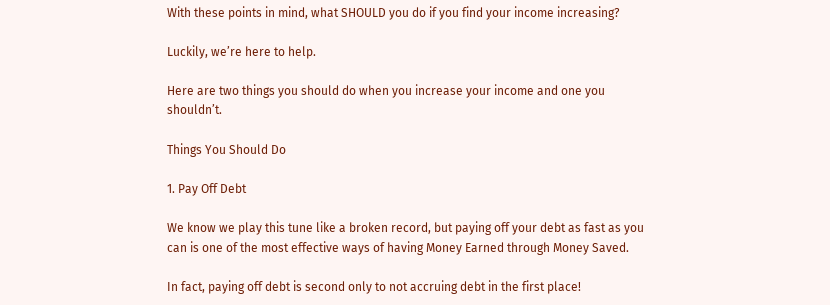With these points in mind, what SHOULD you do if you find your income increasing?

Luckily, we’re here to help.

Here are two things you should do when you increase your income and one you shouldn’t.

Things You Should Do

1. Pay Off Debt

We know we play this tune like a broken record, but paying off your debt as fast as you can is one of the most effective ways of having Money Earned through Money Saved.

In fact, paying off debt is second only to not accruing debt in the first place!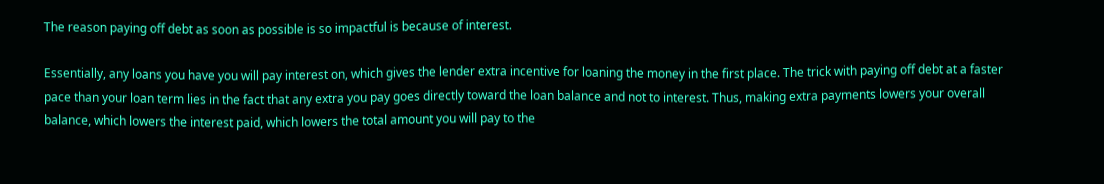The reason paying off debt as soon as possible is so impactful is because of interest.

Essentially, any loans you have you will pay interest on, which gives the lender extra incentive for loaning the money in the first place. The trick with paying off debt at a faster pace than your loan term lies in the fact that any extra you pay goes directly toward the loan balance and not to interest. Thus, making extra payments lowers your overall balance, which lowers the interest paid, which lowers the total amount you will pay to the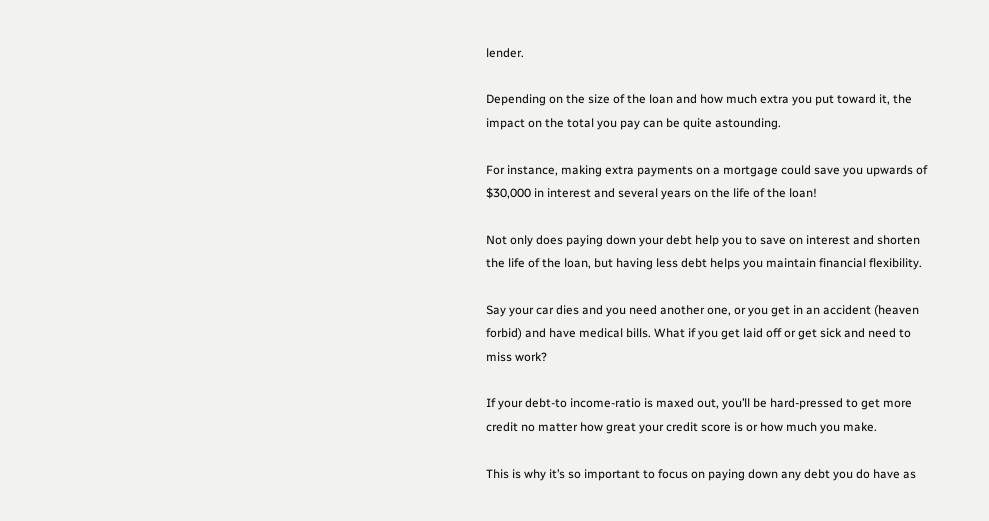lender.

Depending on the size of the loan and how much extra you put toward it, the impact on the total you pay can be quite astounding.

For instance, making extra payments on a mortgage could save you upwards of $30,000 in interest and several years on the life of the loan!

Not only does paying down your debt help you to save on interest and shorten the life of the loan, but having less debt helps you maintain financial flexibility.

Say your car dies and you need another one, or you get in an accident (heaven forbid) and have medical bills. What if you get laid off or get sick and need to miss work?

If your debt-to income-ratio is maxed out, you’ll be hard-pressed to get more credit no matter how great your credit score is or how much you make.

This is why it’s so important to focus on paying down any debt you do have as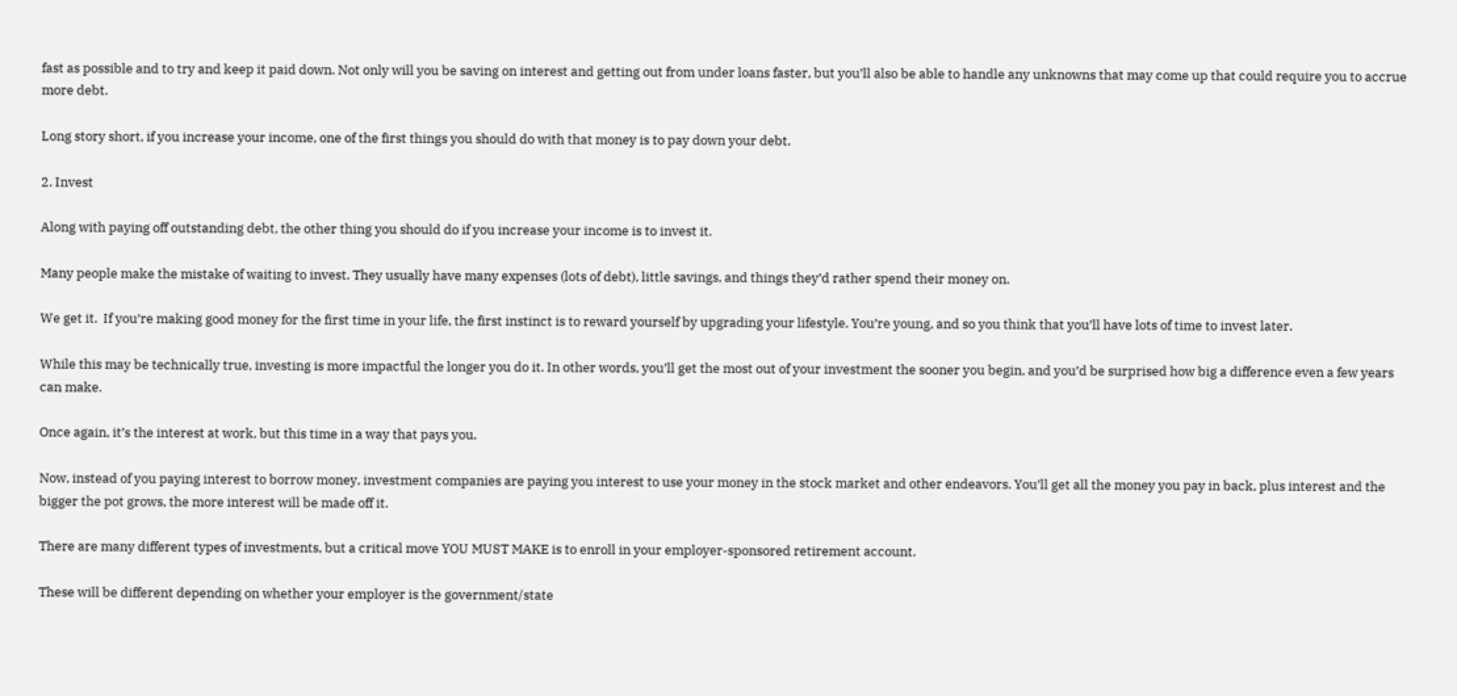fast as possible and to try and keep it paid down. Not only will you be saving on interest and getting out from under loans faster, but you’ll also be able to handle any unknowns that may come up that could require you to accrue more debt.

Long story short, if you increase your income, one of the first things you should do with that money is to pay down your debt.

2. Invest

Along with paying off outstanding debt, the other thing you should do if you increase your income is to invest it.

Many people make the mistake of waiting to invest. They usually have many expenses (lots of debt), little savings, and things they’d rather spend their money on.

We get it.  If you’re making good money for the first time in your life, the first instinct is to reward yourself by upgrading your lifestyle. You’re young, and so you think that you’ll have lots of time to invest later.

While this may be technically true, investing is more impactful the longer you do it. In other words, you’ll get the most out of your investment the sooner you begin, and you’d be surprised how big a difference even a few years can make.

Once again, it’s the interest at work, but this time in a way that pays you.

Now, instead of you paying interest to borrow money, investment companies are paying you interest to use your money in the stock market and other endeavors. You’ll get all the money you pay in back, plus interest and the bigger the pot grows, the more interest will be made off it.

There are many different types of investments, but a critical move YOU MUST MAKE is to enroll in your employer-sponsored retirement account.

These will be different depending on whether your employer is the government/state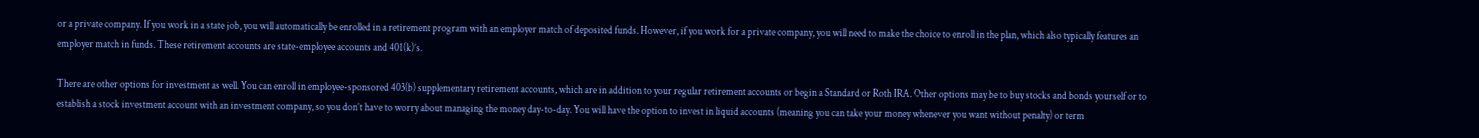or a private company. If you work in a state job, you will automatically be enrolled in a retirement program with an employer match of deposited funds. However, if you work for a private company, you will need to make the choice to enroll in the plan, which also typically features an employer match in funds. These retirement accounts are state-employee accounts and 401(k)’s.

There are other options for investment as well. You can enroll in employee-sponsored 403(b) supplementary retirement accounts, which are in addition to your regular retirement accounts or begin a Standard or Roth IRA. Other options may be to buy stocks and bonds yourself or to establish a stock investment account with an investment company, so you don’t have to worry about managing the money day-to-day. You will have the option to invest in liquid accounts (meaning you can take your money whenever you want without penalty) or term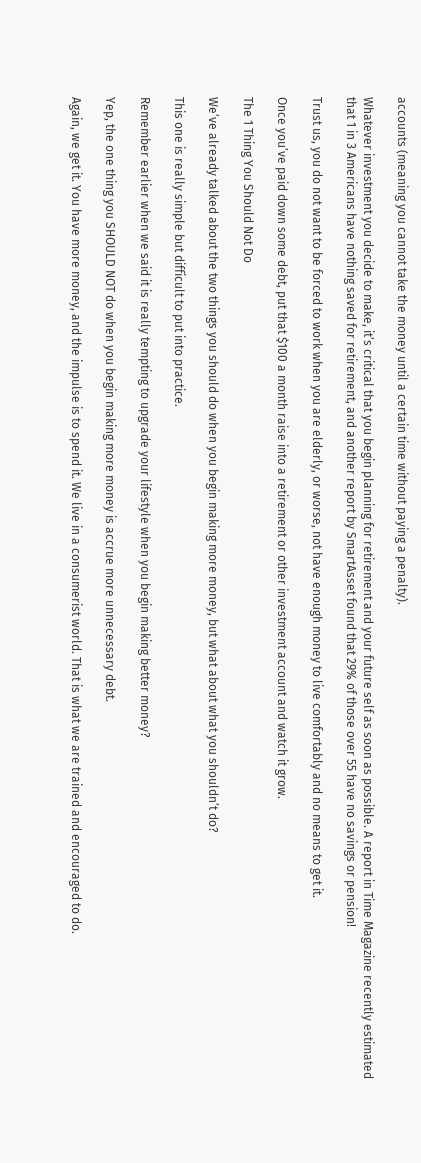accounts (meaning you cannot take the money until a certain time without paying a penalty).

Whatever investment you decide to make, it’s critical that you begin planning for retirement and your future self as soon as possible. A report in Time Magazine recently estimated that 1 in 3 Americans have nothing saved for retirement, and another report by SmartAsset found that 29% of those over 55 have no savings or pension!

Trust us, you do not want to be forced to work when you are elderly, or worse, not have enough money to live comfortably and no means to get it.

Once you’ve paid down some debt, put that $100 a month raise into a retirement or other investment account and watch it grow.

The 1 Thing You Should Not Do

We’ve already talked about the two things you should do when you begin making more money, but what about what you shouldn’t do?

This one is really simple but difficult to put into practice.

Remember earlier when we said it is really tempting to upgrade your lifestyle when you begin making better money?

Yep, the one thing you SHOULD NOT do when you begin making more money is accrue more unnecessary debt.

Again, we get it. You have more money, and the impulse is to spend it. We live in a consumerist world. That is what we are trained and encouraged to do.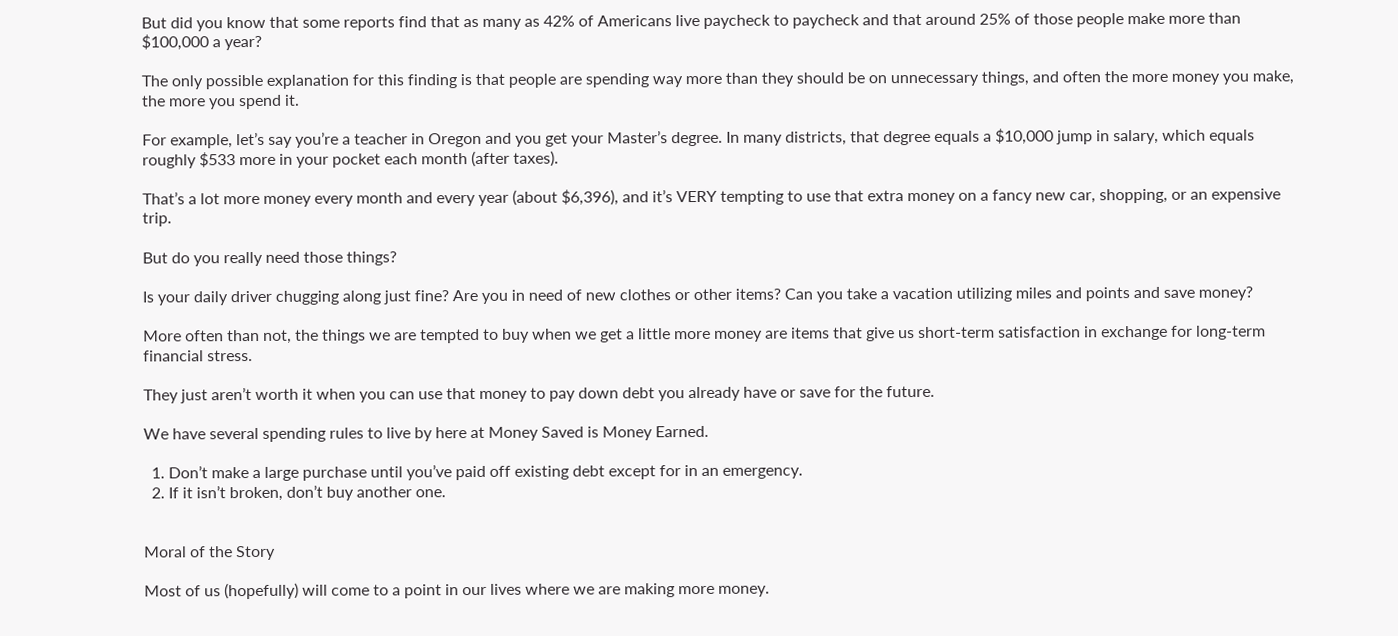But did you know that some reports find that as many as 42% of Americans live paycheck to paycheck and that around 25% of those people make more than $100,000 a year?

The only possible explanation for this finding is that people are spending way more than they should be on unnecessary things, and often the more money you make, the more you spend it.

For example, let’s say you’re a teacher in Oregon and you get your Master’s degree. In many districts, that degree equals a $10,000 jump in salary, which equals roughly $533 more in your pocket each month (after taxes).

That’s a lot more money every month and every year (about $6,396), and it’s VERY tempting to use that extra money on a fancy new car, shopping, or an expensive trip.

But do you really need those things?

Is your daily driver chugging along just fine? Are you in need of new clothes or other items? Can you take a vacation utilizing miles and points and save money?

More often than not, the things we are tempted to buy when we get a little more money are items that give us short-term satisfaction in exchange for long-term financial stress.

They just aren’t worth it when you can use that money to pay down debt you already have or save for the future.

We have several spending rules to live by here at Money Saved is Money Earned.

  1. Don’t make a large purchase until you’ve paid off existing debt except for in an emergency.
  2. If it isn’t broken, don’t buy another one.


Moral of the Story

Most of us (hopefully) will come to a point in our lives where we are making more money.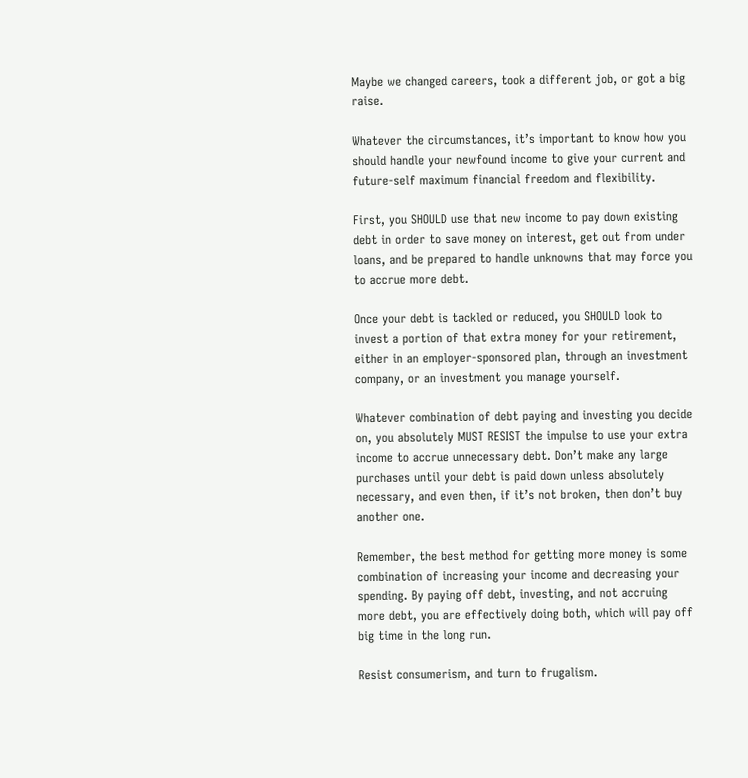Maybe we changed careers, took a different job, or got a big raise.

Whatever the circumstances, it’s important to know how you should handle your newfound income to give your current and future-self maximum financial freedom and flexibility.

First, you SHOULD use that new income to pay down existing debt in order to save money on interest, get out from under loans, and be prepared to handle unknowns that may force you to accrue more debt.

Once your debt is tackled or reduced, you SHOULD look to invest a portion of that extra money for your retirement, either in an employer-sponsored plan, through an investment company, or an investment you manage yourself.

Whatever combination of debt paying and investing you decide on, you absolutely MUST RESIST the impulse to use your extra income to accrue unnecessary debt. Don’t make any large purchases until your debt is paid down unless absolutely necessary, and even then, if it’s not broken, then don’t buy another one.

Remember, the best method for getting more money is some combination of increasing your income and decreasing your spending. By paying off debt, investing, and not accruing more debt, you are effectively doing both, which will pay off big time in the long run.

Resist consumerism, and turn to frugalism.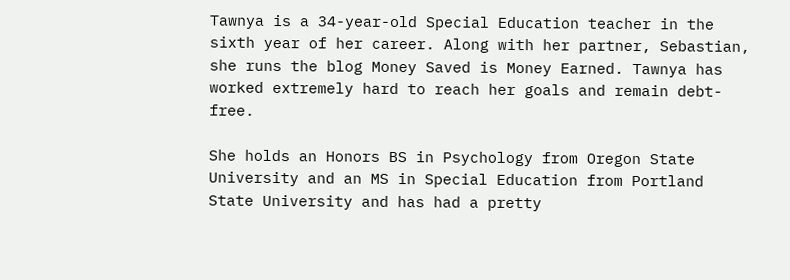Tawnya is a 34-year-old Special Education teacher in the sixth year of her career. Along with her partner, Sebastian, she runs the blog Money Saved is Money Earned. Tawnya has worked extremely hard to reach her goals and remain debt-free.

She holds an Honors BS in Psychology from Oregon State University and an MS in Special Education from Portland State University and has had a pretty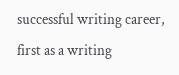successful writing career, first as a writing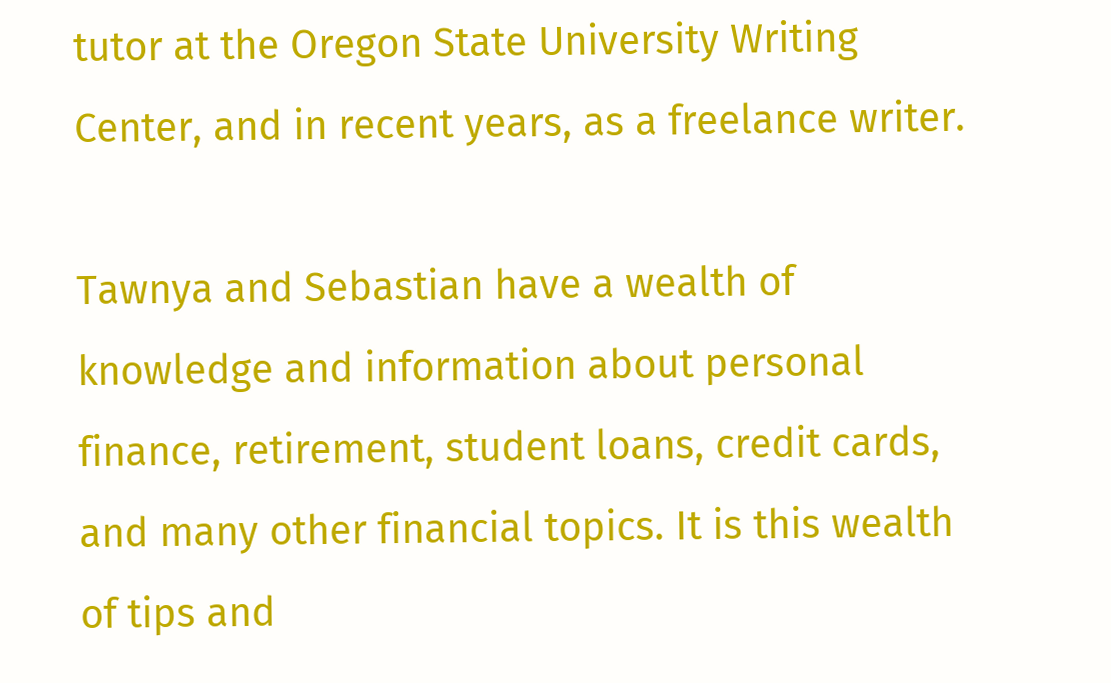tutor at the Oregon State University Writing Center, and in recent years, as a freelance writer.

Tawnya and Sebastian have a wealth of knowledge and information about personal finance, retirement, student loans, credit cards, and many other financial topics. It is this wealth of tips and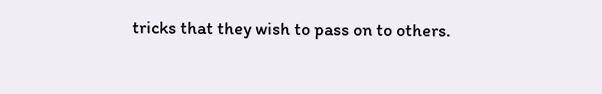tricks that they wish to pass on to others.